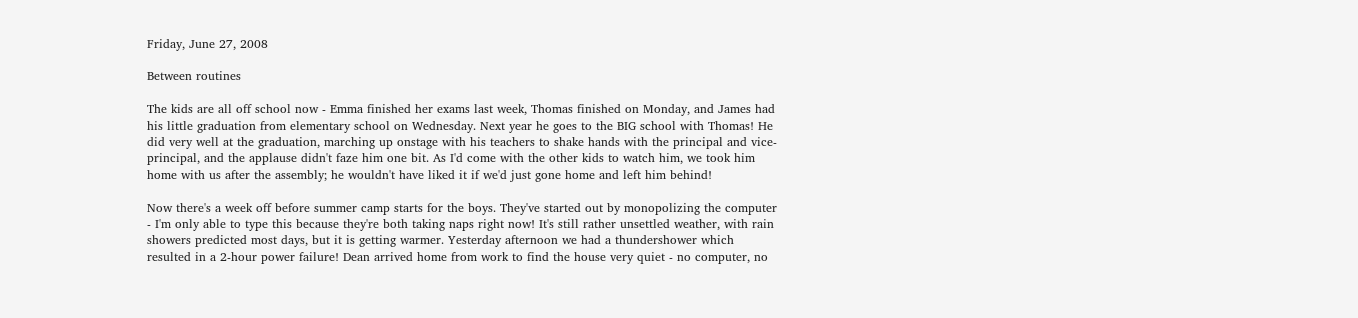Friday, June 27, 2008

Between routines

The kids are all off school now - Emma finished her exams last week, Thomas finished on Monday, and James had his little graduation from elementary school on Wednesday. Next year he goes to the BIG school with Thomas! He did very well at the graduation, marching up onstage with his teachers to shake hands with the principal and vice-principal, and the applause didn't faze him one bit. As I'd come with the other kids to watch him, we took him home with us after the assembly; he wouldn't have liked it if we'd just gone home and left him behind!

Now there's a week off before summer camp starts for the boys. They've started out by monopolizing the computer - I'm only able to type this because they're both taking naps right now! It's still rather unsettled weather, with rain showers predicted most days, but it is getting warmer. Yesterday afternoon we had a thundershower which resulted in a 2-hour power failure! Dean arrived home from work to find the house very quiet - no computer, no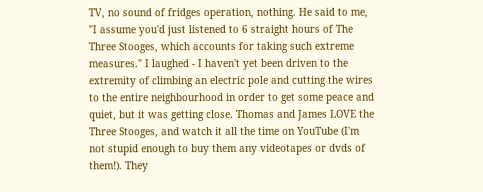TV, no sound of fridges operation, nothing. He said to me, "I assume you'd just listened to 6 straight hours of The Three Stooges, which accounts for taking such extreme measures." I laughed - I haven't yet been driven to the extremity of climbing an electric pole and cutting the wires to the entire neighbourhood in order to get some peace and quiet, but it was getting close. Thomas and James LOVE the Three Stooges, and watch it all the time on YouTube (I'm not stupid enough to buy them any videotapes or dvds of them!). They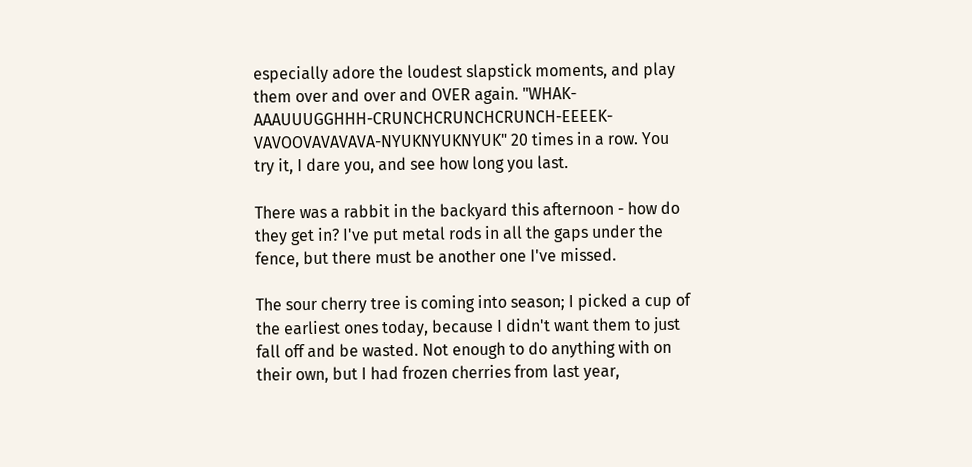especially adore the loudest slapstick moments, and play them over and over and OVER again. "WHAK-AAAUUUGGHHH-CRUNCHCRUNCHCRUNCH-EEEEK-VAVOOVAVAVAVA-NYUKNYUKNYUK" 20 times in a row. You try it, I dare you, and see how long you last.

There was a rabbit in the backyard this afternoon - how do they get in? I've put metal rods in all the gaps under the fence, but there must be another one I've missed.

The sour cherry tree is coming into season; I picked a cup of the earliest ones today, because I didn't want them to just fall off and be wasted. Not enough to do anything with on their own, but I had frozen cherries from last year,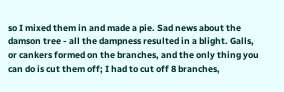so I mixed them in and made a pie. Sad news about the damson tree - all the dampness resulted in a blight. Galls, or cankers formed on the branches, and the only thing you can do is cut them off; I had to cut off 8 branches,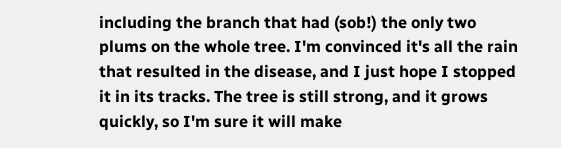including the branch that had (sob!) the only two plums on the whole tree. I'm convinced it's all the rain that resulted in the disease, and I just hope I stopped it in its tracks. The tree is still strong, and it grows quickly, so I'm sure it will make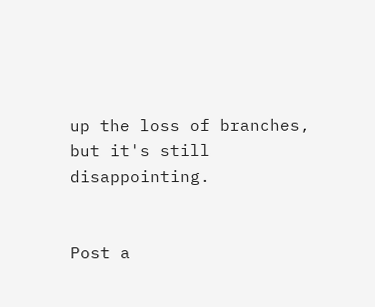up the loss of branches, but it's still disappointing.


Post a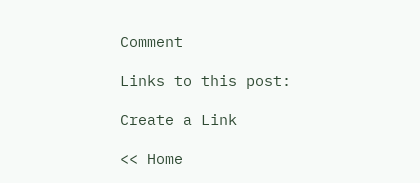Comment

Links to this post:

Create a Link

<< Home